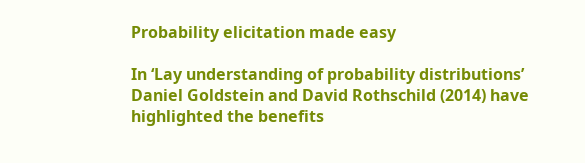Probability elicitation made easy

In ‘Lay understanding of probability distributions’ Daniel Goldstein and David Rothschild (2014) have highlighted the benefits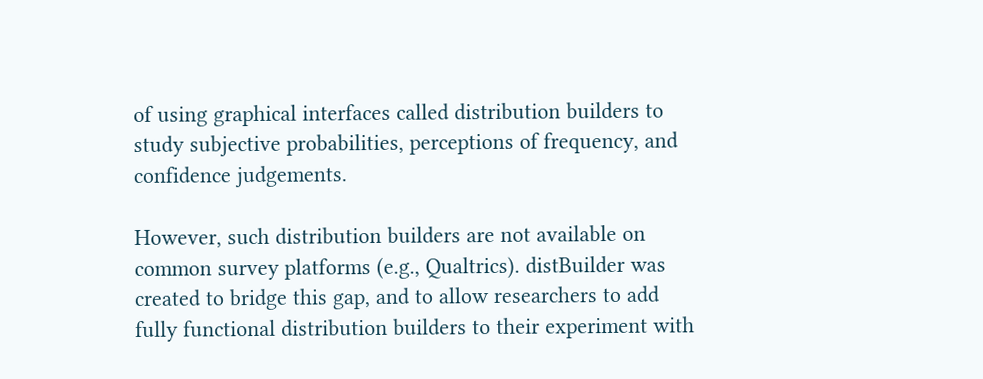of using graphical interfaces called distribution builders to study subjective probabilities, perceptions of frequency, and confidence judgements.

However, such distribution builders are not available on common survey platforms (e.g., Qualtrics). distBuilder was created to bridge this gap, and to allow researchers to add fully functional distribution builders to their experiment with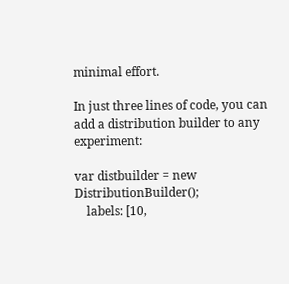minimal effort.

In just three lines of code, you can add a distribution builder to any experiment:

var distbuilder = new DistributionBuilder();
    labels: [10,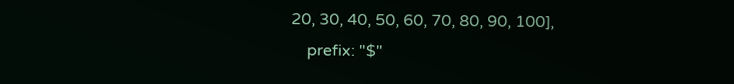20, 30, 40, 50, 60, 70, 80, 90, 100],
    prefix: "$"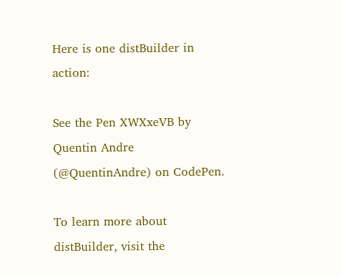Here is one distBuilder in action:

See the Pen XWXxeVB by Quentin Andre (@QuentinAndre) on CodePen.

To learn more about distBuilder, visit the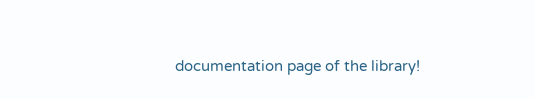documentation page of the library!